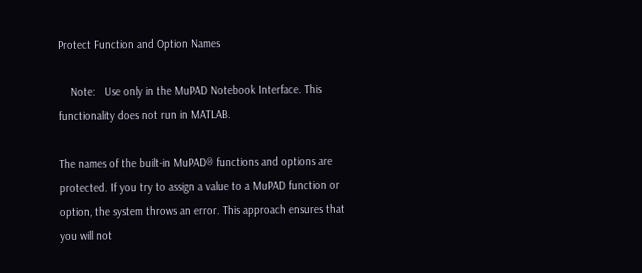Protect Function and Option Names

    Note:   Use only in the MuPAD Notebook Interface. This functionality does not run in MATLAB.

The names of the built-in MuPAD® functions and options are protected. If you try to assign a value to a MuPAD function or option, the system throws an error. This approach ensures that you will not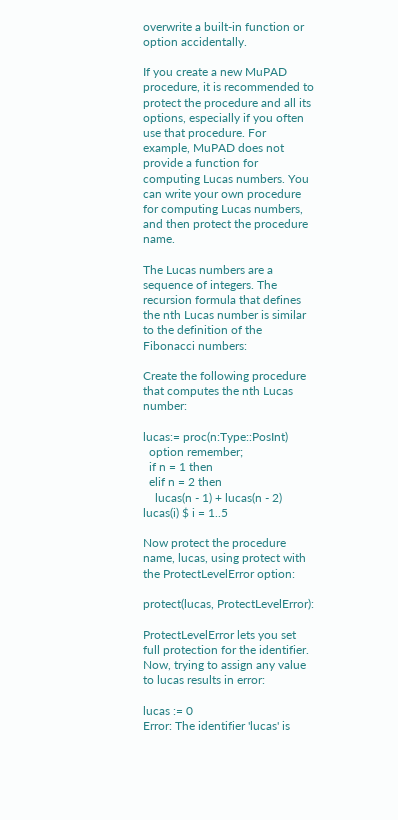overwrite a built-in function or option accidentally.

If you create a new MuPAD procedure, it is recommended to protect the procedure and all its options, especially if you often use that procedure. For example, MuPAD does not provide a function for computing Lucas numbers. You can write your own procedure for computing Lucas numbers, and then protect the procedure name.

The Lucas numbers are a sequence of integers. The recursion formula that defines the nth Lucas number is similar to the definition of the Fibonacci numbers:

Create the following procedure that computes the nth Lucas number:

lucas:= proc(n:Type::PosInt)
  option remember;
  if n = 1 then
  elif n = 2 then
    lucas(n - 1) + lucas(n - 2)
lucas(i) $ i = 1..5

Now protect the procedure name, lucas, using protect with the ProtectLevelError option:

protect(lucas, ProtectLevelError):

ProtectLevelError lets you set full protection for the identifier. Now, trying to assign any value to lucas results in error:

lucas := 0
Error: The identifier 'lucas' is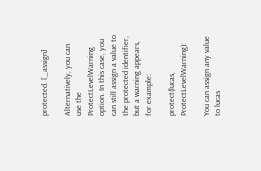protected. [_assign]

Alternatively, you can use the ProtectLevelWarning option. In this case, you can still assign a value to the protected identifier, but a warning appears, for example:

protect(lucas, ProtectLevelWarning):

You can assign any value to lucas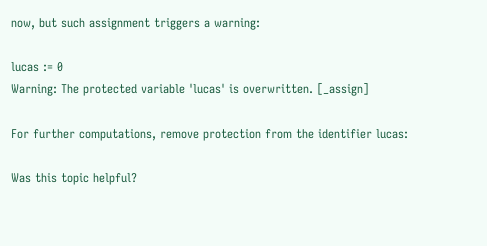now, but such assignment triggers a warning:

lucas := 0
Warning: The protected variable 'lucas' is overwritten. [_assign]

For further computations, remove protection from the identifier lucas:

Was this topic helpful?